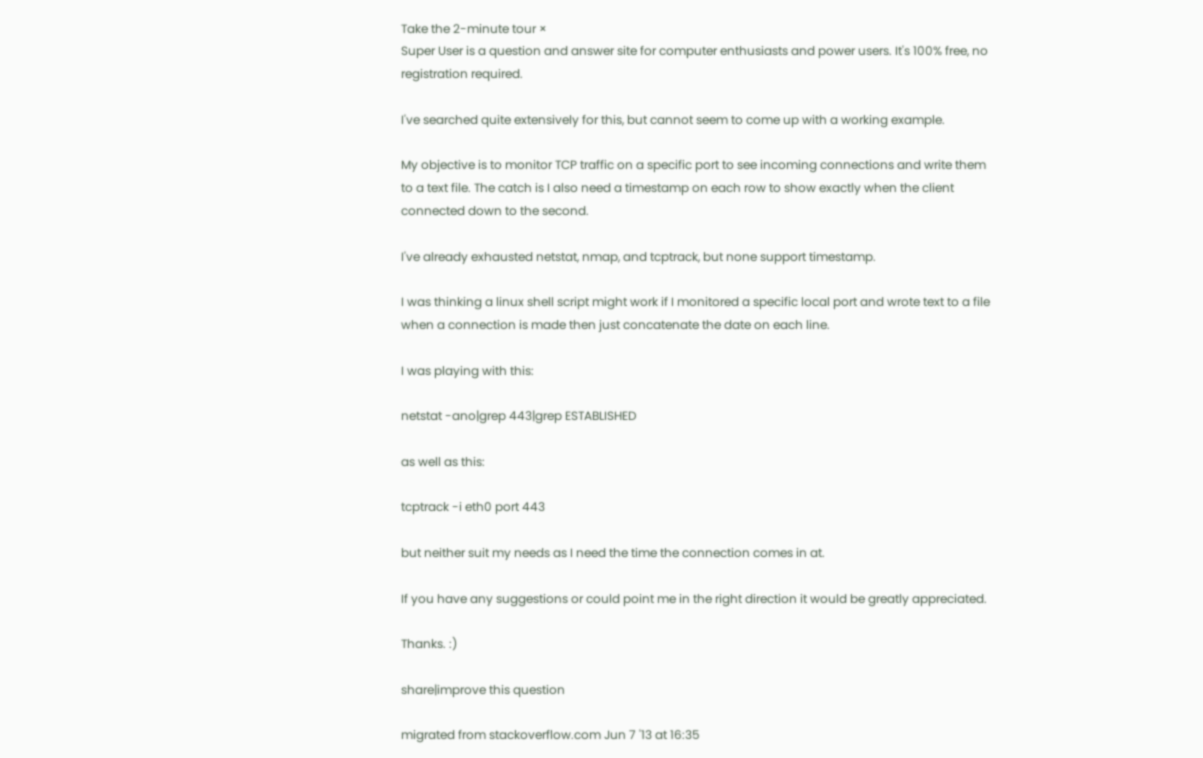Take the 2-minute tour ×
Super User is a question and answer site for computer enthusiasts and power users. It's 100% free, no registration required.

I've searched quite extensively for this, but cannot seem to come up with a working example.

My objective is to monitor TCP traffic on a specific port to see incoming connections and write them to a text file. The catch is I also need a timestamp on each row to show exactly when the client connected down to the second.

I've already exhausted netstat, nmap, and tcptrack, but none support timestamp.

I was thinking a linux shell script might work if I monitored a specific local port and wrote text to a file when a connection is made then just concatenate the date on each line.

I was playing with this:

netstat -ano|grep 443|grep ESTABLISHED

as well as this:

tcptrack -i eth0 port 443

but neither suit my needs as I need the time the connection comes in at.

If you have any suggestions or could point me in the right direction it would be greatly appreciated.

Thanks. :)

share|improve this question

migrated from stackoverflow.com Jun 7 '13 at 16:35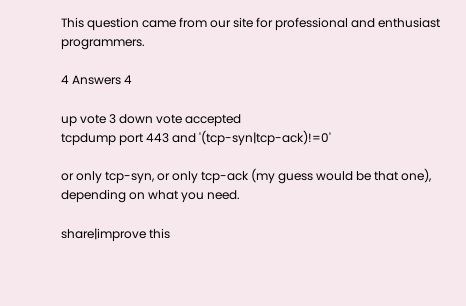This question came from our site for professional and enthusiast programmers.

4 Answers 4

up vote 3 down vote accepted
tcpdump port 443 and '(tcp-syn|tcp-ack)!=0'

or only tcp-syn, or only tcp-ack (my guess would be that one), depending on what you need.

share|improve this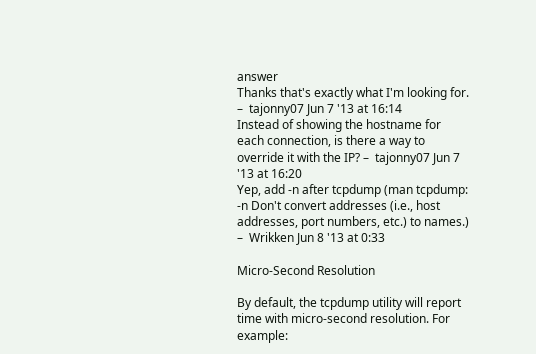answer
Thanks that's exactly what I'm looking for. –  tajonny07 Jun 7 '13 at 16:14
Instead of showing the hostname for each connection, is there a way to override it with the IP? –  tajonny07 Jun 7 '13 at 16:20
Yep, add -n after tcpdump (man tcpdump: -n Don't convert addresses (i.e., host addresses, port numbers, etc.) to names.) –  Wrikken Jun 8 '13 at 0:33

Micro-Second Resolution

By default, the tcpdump utility will report time with micro-second resolution. For example: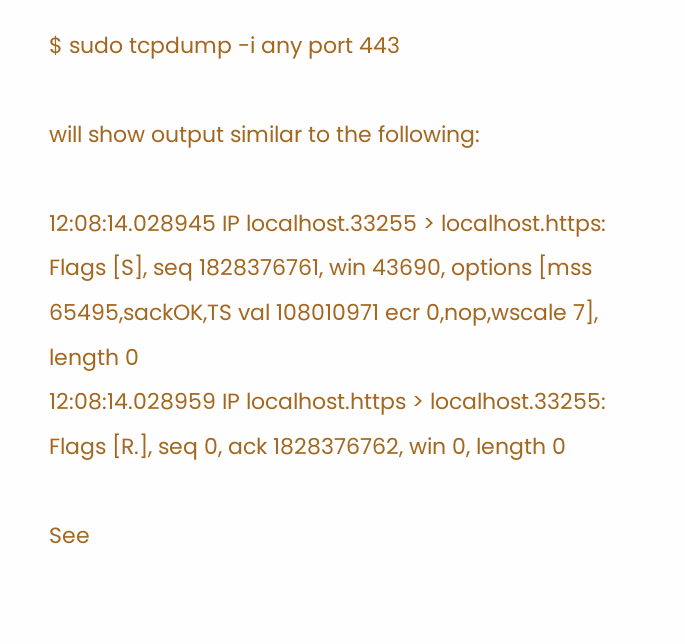$ sudo tcpdump -i any port 443

will show output similar to the following:

12:08:14.028945 IP localhost.33255 > localhost.https: Flags [S], seq 1828376761, win 43690, options [mss 65495,sackOK,TS val 108010971 ecr 0,nop,wscale 7], length 0
12:08:14.028959 IP localhost.https > localhost.33255: Flags [R.], seq 0, ack 1828376762, win 0, length 0

See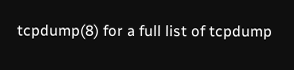tcpdump(8) for a full list of tcpdump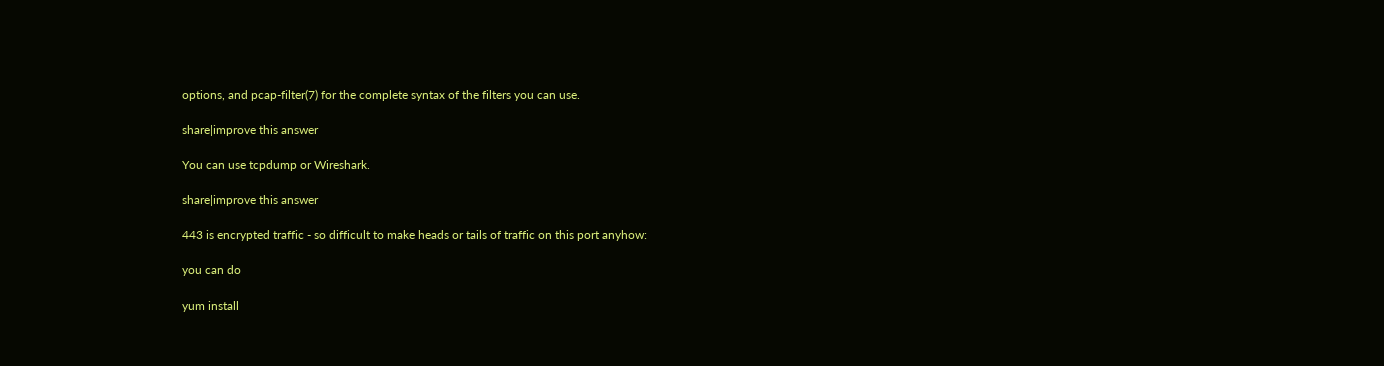options, and pcap-filter(7) for the complete syntax of the filters you can use.

share|improve this answer

You can use tcpdump or Wireshark.

share|improve this answer

443 is encrypted traffic - so difficult to make heads or tails of traffic on this port anyhow:

you can do

yum install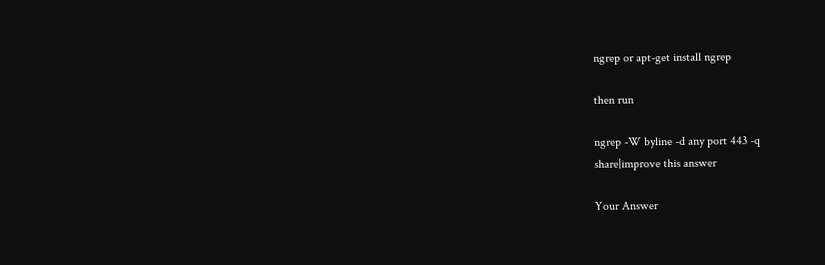ngrep or apt-get install ngrep

then run

ngrep -W byline -d any port 443 -q
share|improve this answer

Your Answer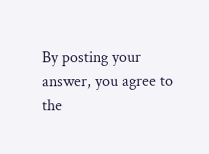By posting your answer, you agree to the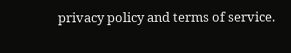privacy policy and terms of service.